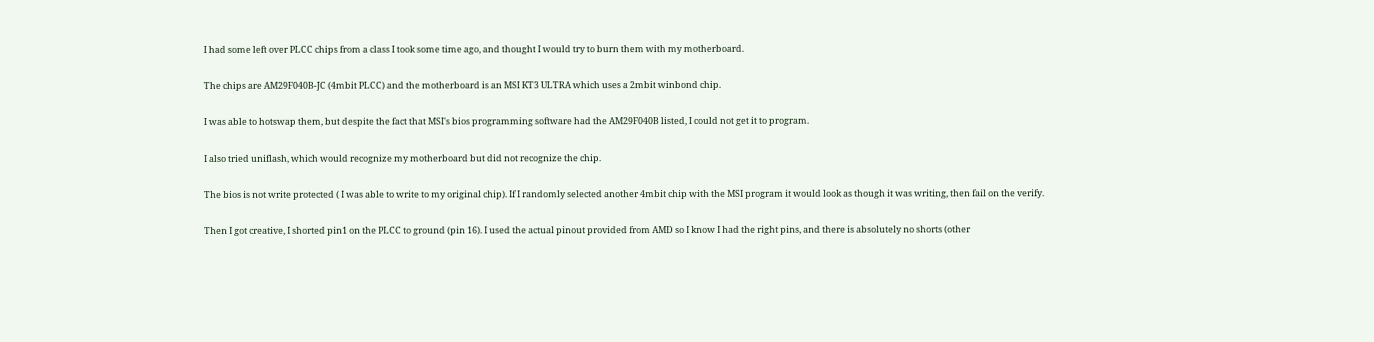I had some left over PLCC chips from a class I took some time ago, and thought I would try to burn them with my motherboard.

The chips are AM29F040B-JC (4mbit PLCC) and the motherboard is an MSI KT3 ULTRA which uses a 2mbit winbond chip.

I was able to hotswap them, but despite the fact that MSI's bios programming software had the AM29F040B listed, I could not get it to program.

I also tried uniflash, which would recognize my motherboard but did not recognize the chip.

The bios is not write protected ( I was able to write to my original chip). If I randomly selected another 4mbit chip with the MSI program it would look as though it was writing, then fail on the verify.

Then I got creative, I shorted pin1 on the PLCC to ground (pin 16). I used the actual pinout provided from AMD so I know I had the right pins, and there is absolutely no shorts (other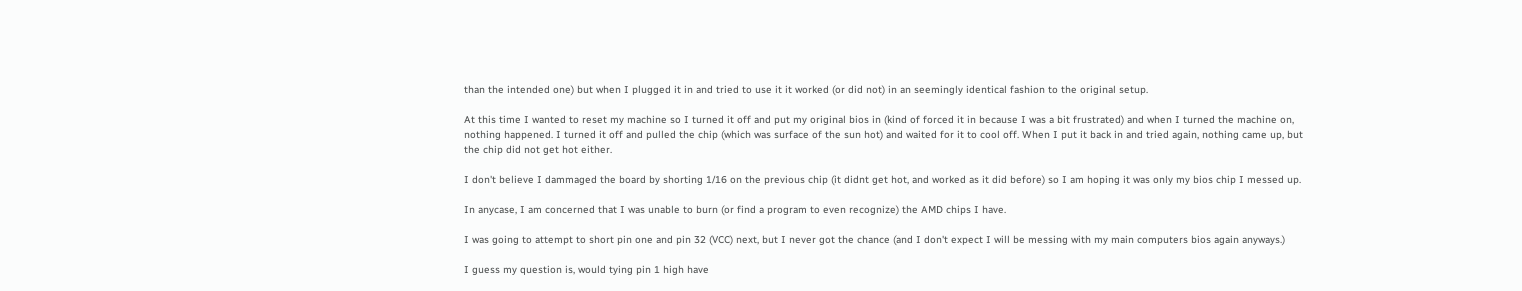than the intended one) but when I plugged it in and tried to use it it worked (or did not) in an seemingly identical fashion to the original setup.

At this time I wanted to reset my machine so I turned it off and put my original bios in (kind of forced it in because I was a bit frustrated) and when I turned the machine on, nothing happened. I turned it off and pulled the chip (which was surface of the sun hot) and waited for it to cool off. When I put it back in and tried again, nothing came up, but the chip did not get hot either.

I don't believe I dammaged the board by shorting 1/16 on the previous chip (it didnt get hot, and worked as it did before) so I am hoping it was only my bios chip I messed up.

In anycase, I am concerned that I was unable to burn (or find a program to even recognize) the AMD chips I have.

I was going to attempt to short pin one and pin 32 (VCC) next, but I never got the chance (and I don't expect I will be messing with my main computers bios again anyways.)

I guess my question is, would tying pin 1 high have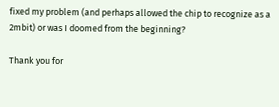fixed my problem (and perhaps allowed the chip to recognize as a 2mbit) or was I doomed from the beginning?

Thank you for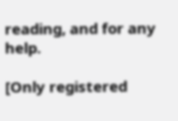reading, and for any help.

[Only registered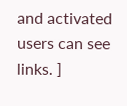and activated users can see links. ]